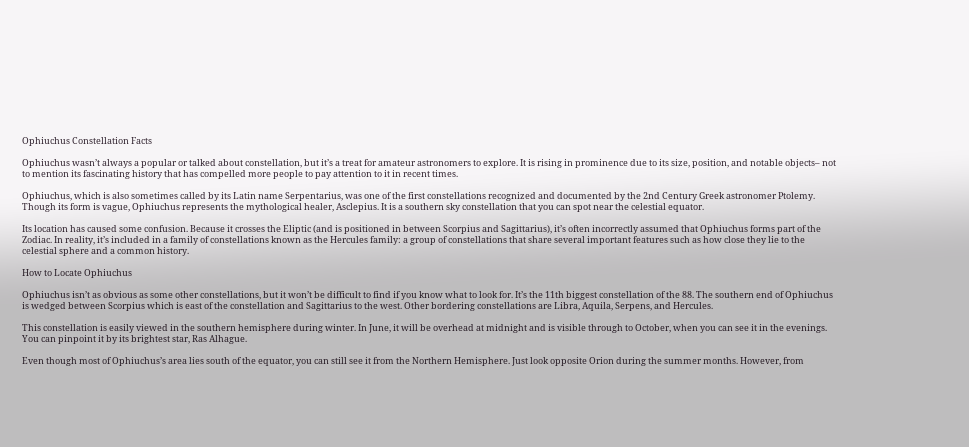Ophiuchus Constellation Facts

Ophiuchus wasn’t always a popular or talked about constellation, but it’s a treat for amateur astronomers to explore. It is rising in prominence due to its size, position, and notable objects– not to mention its fascinating history that has compelled more people to pay attention to it in recent times.

Ophiuchus, which is also sometimes called by its Latin name Serpentarius, was one of the first constellations recognized and documented by the 2nd Century Greek astronomer Ptolemy. Though its form is vague, Ophiuchus represents the mythological healer, Asclepius. It is a southern sky constellation that you can spot near the celestial equator.

Its location has caused some confusion. Because it crosses the Eliptic (and is positioned in between Scorpius and Sagittarius), it’s often incorrectly assumed that Ophiuchus forms part of the Zodiac. In reality, it’s included in a family of constellations known as the Hercules family: a group of constellations that share several important features such as how close they lie to the celestial sphere and a common history.

How to Locate Ophiuchus

Ophiuchus isn’t as obvious as some other constellations, but it won’t be difficult to find if you know what to look for. It’s the 11th biggest constellation of the 88. The southern end of Ophiuchus is wedged between Scorpius which is east of the constellation and Sagittarius to the west. Other bordering constellations are Libra, Aquila, Serpens, and Hercules.

This constellation is easily viewed in the southern hemisphere during winter. In June, it will be overhead at midnight and is visible through to October, when you can see it in the evenings.  You can pinpoint it by its brightest star, Ras Alhague.

Even though most of Ophiuchus’s area lies south of the equator, you can still see it from the Northern Hemisphere. Just look opposite Orion during the summer months. However, from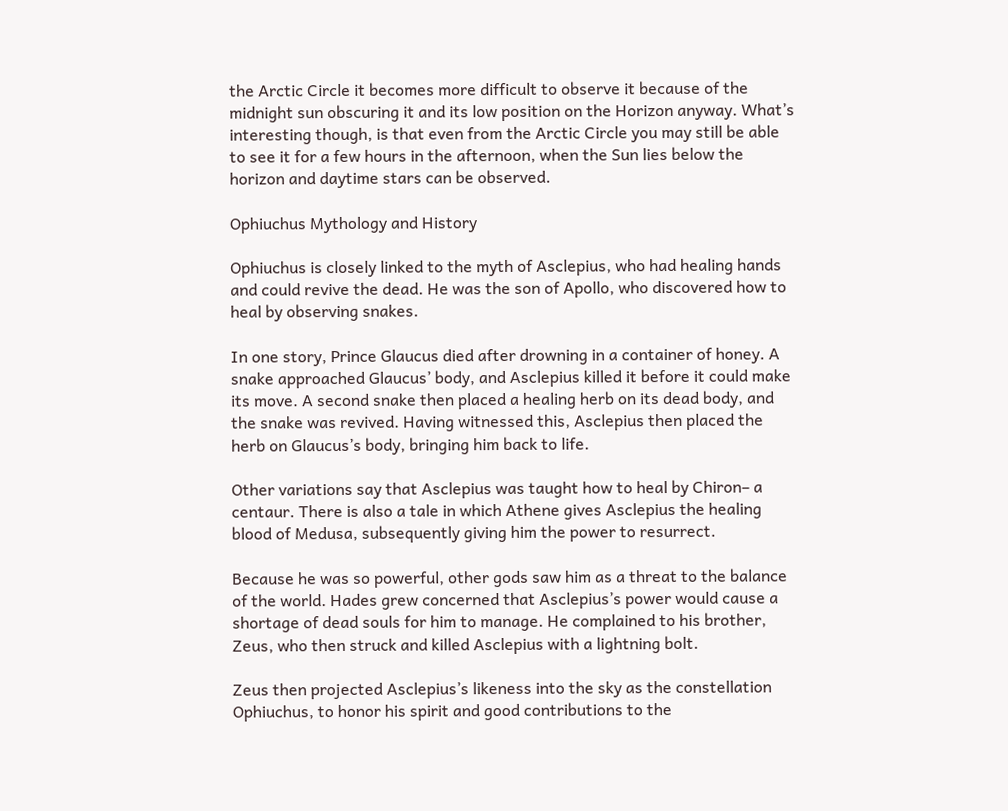the Arctic Circle it becomes more difficult to observe it because of the midnight sun obscuring it and its low position on the Horizon anyway. What’s interesting though, is that even from the Arctic Circle you may still be able to see it for a few hours in the afternoon, when the Sun lies below the horizon and daytime stars can be observed.

Ophiuchus Mythology and History

Ophiuchus is closely linked to the myth of Asclepius, who had healing hands and could revive the dead. He was the son of Apollo, who discovered how to heal by observing snakes.

In one story, Prince Glaucus died after drowning in a container of honey. A snake approached Glaucus’ body, and Asclepius killed it before it could make its move. A second snake then placed a healing herb on its dead body, and the snake was revived. Having witnessed this, Asclepius then placed the herb on Glaucus’s body, bringing him back to life.

Other variations say that Asclepius was taught how to heal by Chiron– a centaur. There is also a tale in which Athene gives Asclepius the healing blood of Medusa, subsequently giving him the power to resurrect.

Because he was so powerful, other gods saw him as a threat to the balance of the world. Hades grew concerned that Asclepius’s power would cause a shortage of dead souls for him to manage. He complained to his brother, Zeus, who then struck and killed Asclepius with a lightning bolt.

Zeus then projected Asclepius’s likeness into the sky as the constellation Ophiuchus, to honor his spirit and good contributions to the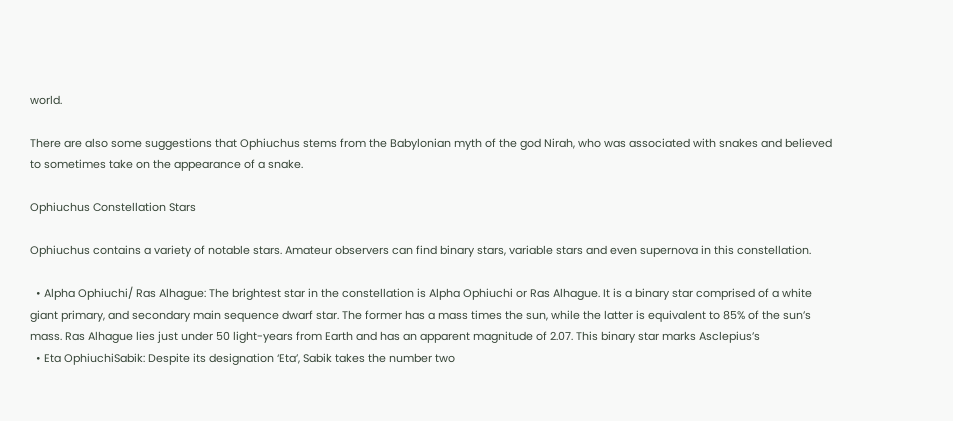world.

There are also some suggestions that Ophiuchus stems from the Babylonian myth of the god Nirah, who was associated with snakes and believed to sometimes take on the appearance of a snake.

Ophiuchus Constellation Stars

Ophiuchus contains a variety of notable stars. Amateur observers can find binary stars, variable stars and even supernova in this constellation.

  • Alpha Ophiuchi/ Ras Alhague: The brightest star in the constellation is Alpha Ophiuchi or Ras Alhague. It is a binary star comprised of a white giant primary, and secondary main sequence dwarf star. The former has a mass times the sun, while the latter is equivalent to 85% of the sun’s mass. Ras Alhague lies just under 50 light-years from Earth and has an apparent magnitude of 2.07. This binary star marks Asclepius’s
  • Eta OphiuchiSabik: Despite its designation ‘Eta’, Sabik takes the number two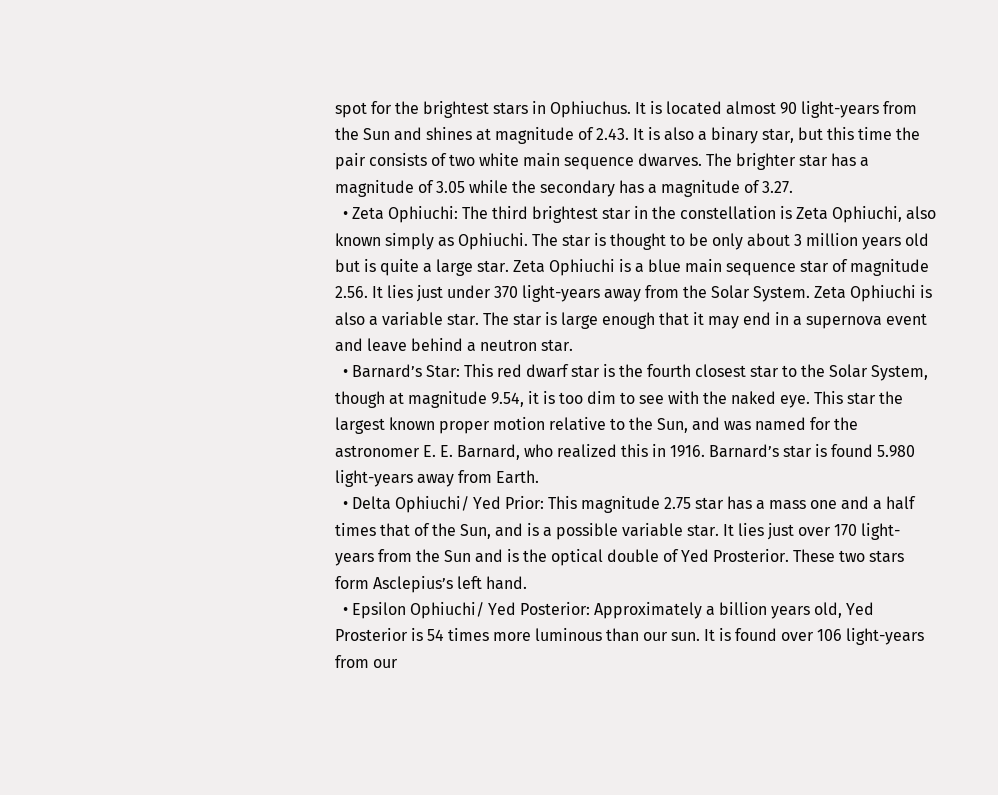spot for the brightest stars in Ophiuchus. It is located almost 90 light-years from the Sun and shines at magnitude of 2.43. It is also a binary star, but this time the pair consists of two white main sequence dwarves. The brighter star has a magnitude of 3.05 while the secondary has a magnitude of 3.27.
  • Zeta Ophiuchi: The third brightest star in the constellation is Zeta Ophiuchi, also known simply as Ophiuchi. The star is thought to be only about 3 million years old but is quite a large star. Zeta Ophiuchi is a blue main sequence star of magnitude 2.56. It lies just under 370 light-years away from the Solar System. Zeta Ophiuchi is also a variable star. The star is large enough that it may end in a supernova event and leave behind a neutron star.
  • Barnard’s Star: This red dwarf star is the fourth closest star to the Solar System, though at magnitude 9.54, it is too dim to see with the naked eye. This star the largest known proper motion relative to the Sun, and was named for the astronomer E. E. Barnard, who realized this in 1916. Barnard’s star is found 5.980 light-years away from Earth.
  • Delta Ophiuchi/ Yed Prior: This magnitude 2.75 star has a mass one and a half times that of the Sun, and is a possible variable star. It lies just over 170 light-years from the Sun and is the optical double of Yed Prosterior. These two stars form Asclepius’s left hand.
  • Epsilon Ophiuchi/ Yed Posterior: Approximately a billion years old, Yed Prosterior is 54 times more luminous than our sun. It is found over 106 light-years from our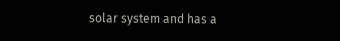solar system and has a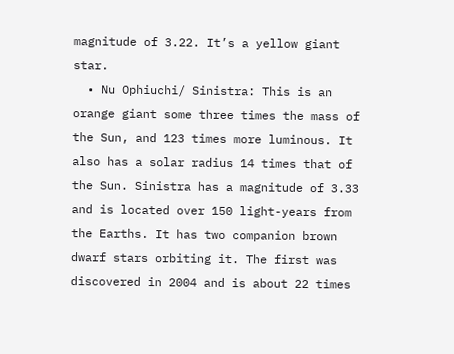magnitude of 3.22. It’s a yellow giant star.
  • Nu Ophiuchi/ Sinistra: This is an orange giant some three times the mass of the Sun, and 123 times more luminous. It also has a solar radius 14 times that of the Sun. Sinistra has a magnitude of 3.33 and is located over 150 light-years from the Earths. It has two companion brown dwarf stars orbiting it. The first was discovered in 2004 and is about 22 times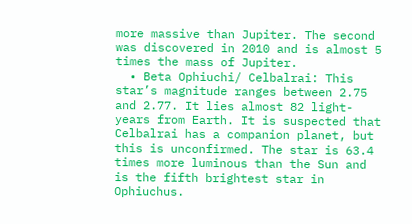more massive than Jupiter. The second was discovered in 2010 and is almost 5 times the mass of Jupiter.
  • Beta Ophiuchi/ Celbalrai: This star’s magnitude ranges between 2.75 and 2.77. It lies almost 82 light-years from Earth. It is suspected that Celbalrai has a companion planet, but this is unconfirmed. The star is 63.4 times more luminous than the Sun and is the fifth brightest star in Ophiuchus.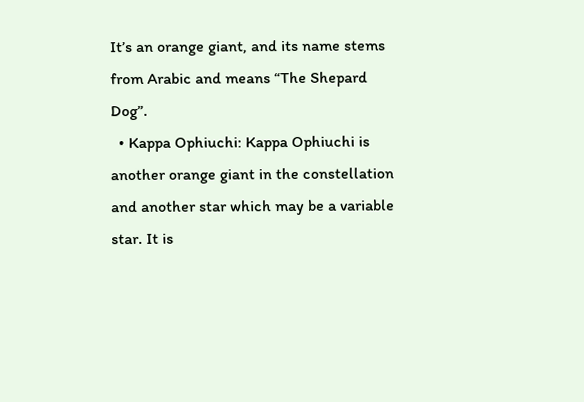It’s an orange giant, and its name stems from Arabic and means “The Shepard Dog”.
  • Kappa Ophiuchi: Kappa Ophiuchi is another orange giant in the constellation and another star which may be a variable star. It is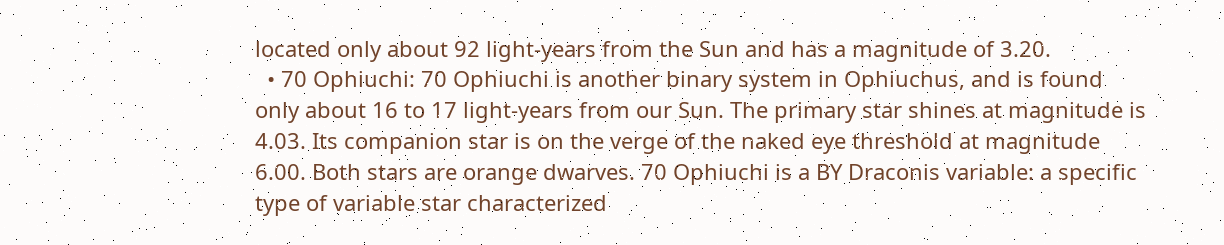located only about 92 light-years from the Sun and has a magnitude of 3.20.
  • 70 Ophiuchi: 70 Ophiuchi is another binary system in Ophiuchus, and is found only about 16 to 17 light-years from our Sun. The primary star shines at magnitude is 4.03. Its companion star is on the verge of the naked eye threshold at magnitude 6.00. Both stars are orange dwarves. 70 Ophiuchi is a BY Draconis variable: a specific type of variable star characterized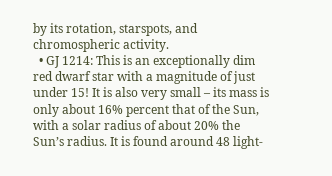by its rotation, starspots, and chromospheric activity.
  • GJ 1214: This is an exceptionally dim red dwarf star with a magnitude of just under 15! It is also very small – its mass is only about 16% percent that of the Sun, with a solar radius of about 20% the Sun’s radius. It is found around 48 light-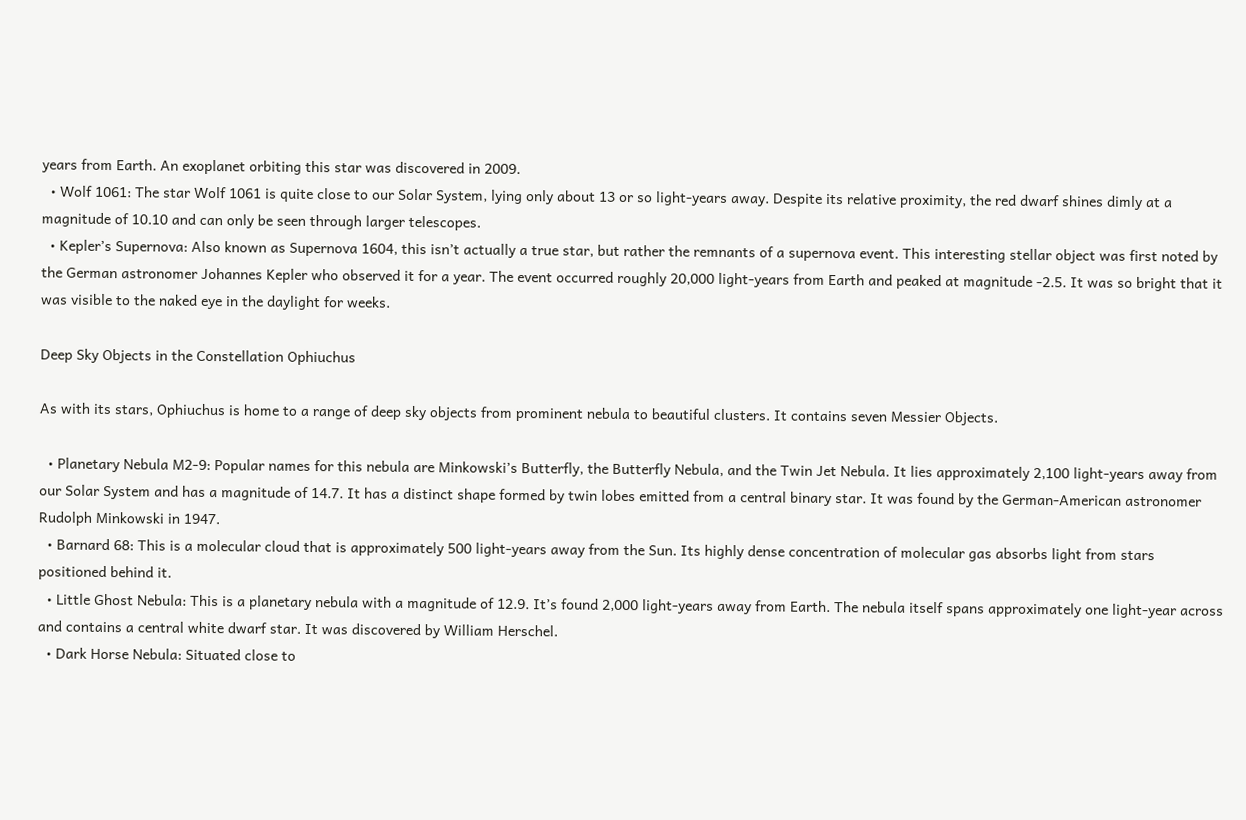years from Earth. An exoplanet orbiting this star was discovered in 2009.
  • Wolf 1061: The star Wolf 1061 is quite close to our Solar System, lying only about 13 or so light-years away. Despite its relative proximity, the red dwarf shines dimly at a magnitude of 10.10 and can only be seen through larger telescopes.
  • Kepler’s Supernova: Also known as Supernova 1604, this isn’t actually a true star, but rather the remnants of a supernova event. This interesting stellar object was first noted by the German astronomer Johannes Kepler who observed it for a year. The event occurred roughly 20,000 light-years from Earth and peaked at magnitude -2.5. It was so bright that it was visible to the naked eye in the daylight for weeks.

Deep Sky Objects in the Constellation Ophiuchus

As with its stars, Ophiuchus is home to a range of deep sky objects from prominent nebula to beautiful clusters. It contains seven Messier Objects.

  • Planetary Nebula M2-9: Popular names for this nebula are Minkowski’s Butterfly, the Butterfly Nebula, and the Twin Jet Nebula. It lies approximately 2,100 light-years away from our Solar System and has a magnitude of 14.7. It has a distinct shape formed by twin lobes emitted from a central binary star. It was found by the German-American astronomer Rudolph Minkowski in 1947.
  • Barnard 68: This is a molecular cloud that is approximately 500 light-years away from the Sun. Its highly dense concentration of molecular gas absorbs light from stars positioned behind it.
  • Little Ghost Nebula: This is a planetary nebula with a magnitude of 12.9. It’s found 2,000 light-years away from Earth. The nebula itself spans approximately one light-year across and contains a central white dwarf star. It was discovered by William Herschel.
  • Dark Horse Nebula: Situated close to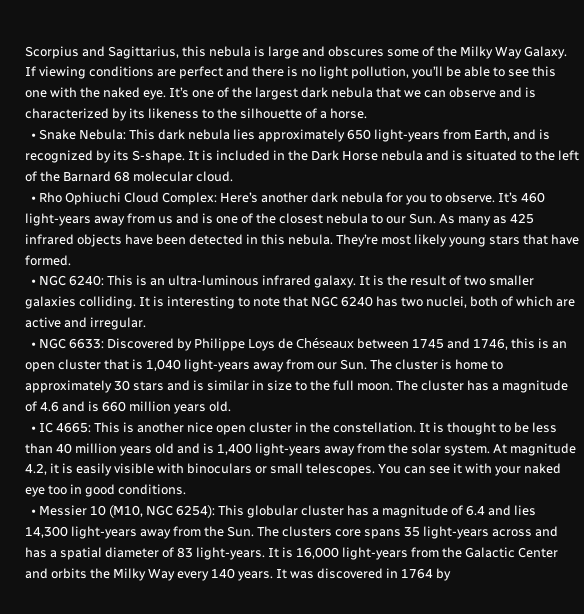Scorpius and Sagittarius, this nebula is large and obscures some of the Milky Way Galaxy. If viewing conditions are perfect and there is no light pollution, you’ll be able to see this one with the naked eye. It’s one of the largest dark nebula that we can observe and is characterized by its likeness to the silhouette of a horse.
  • Snake Nebula: This dark nebula lies approximately 650 light-years from Earth, and is recognized by its S-shape. It is included in the Dark Horse nebula and is situated to the left of the Barnard 68 molecular cloud.
  • Rho Ophiuchi Cloud Complex: Here’s another dark nebula for you to observe. It’s 460 light-years away from us and is one of the closest nebula to our Sun. As many as 425 infrared objects have been detected in this nebula. They’re most likely young stars that have formed.
  • NGC 6240: This is an ultra-luminous infrared galaxy. It is the result of two smaller galaxies colliding. It is interesting to note that NGC 6240 has two nuclei, both of which are active and irregular.
  • NGC 6633: Discovered by Philippe Loys de Chéseaux between 1745 and 1746, this is an open cluster that is 1,040 light-years away from our Sun. The cluster is home to approximately 30 stars and is similar in size to the full moon. The cluster has a magnitude of 4.6 and is 660 million years old.
  • IC 4665: This is another nice open cluster in the constellation. It is thought to be less than 40 million years old and is 1,400 light-years away from the solar system. At magnitude 4.2, it is easily visible with binoculars or small telescopes. You can see it with your naked eye too in good conditions.
  • Messier 10 (M10, NGC 6254): This globular cluster has a magnitude of 6.4 and lies 14,300 light-years away from the Sun. The clusters core spans 35 light-years across and has a spatial diameter of 83 light-years. It is 16,000 light-years from the Galactic Center and orbits the Milky Way every 140 years. It was discovered in 1764 by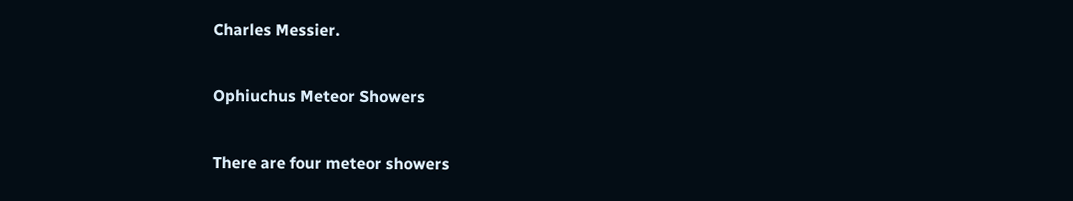Charles Messier.

Ophiuchus Meteor Showers

There are four meteor showers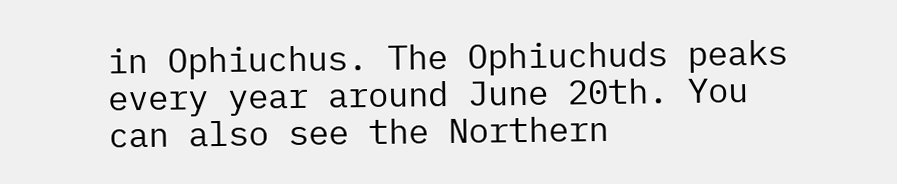in Ophiuchus. The Ophiuchuds peaks every year around June 20th. You can also see the Northern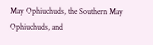May Ophiuchuds, the Southern May Ophiuchuds, and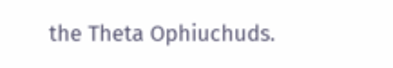the Theta Ophiuchuds.